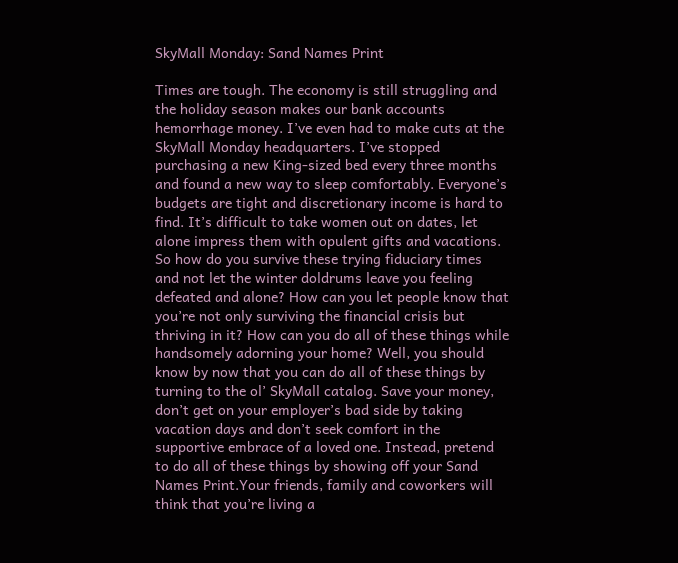SkyMall Monday: Sand Names Print

Times are tough. The economy is still struggling and the holiday season makes our bank accounts hemorrhage money. I’ve even had to make cuts at the SkyMall Monday headquarters. I’ve stopped purchasing a new King-sized bed every three months and found a new way to sleep comfortably. Everyone’s budgets are tight and discretionary income is hard to find. It’s difficult to take women out on dates, let alone impress them with opulent gifts and vacations. So how do you survive these trying fiduciary times and not let the winter doldrums leave you feeling defeated and alone? How can you let people know that you’re not only surviving the financial crisis but thriving in it? How can you do all of these things while handsomely adorning your home? Well, you should know by now that you can do all of these things by turning to the ol’ SkyMall catalog. Save your money, don’t get on your employer’s bad side by taking vacation days and don’t seek comfort in the supportive embrace of a loved one. Instead, pretend to do all of these things by showing off your Sand Names Print.Your friends, family and coworkers will think that you’re living a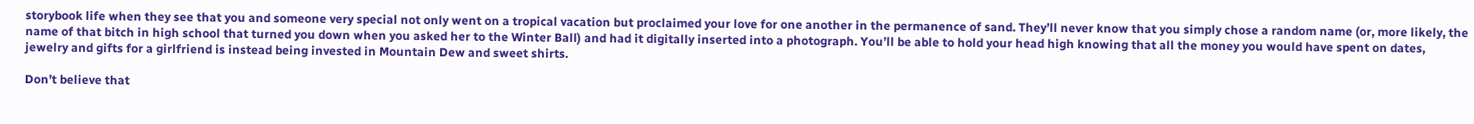storybook life when they see that you and someone very special not only went on a tropical vacation but proclaimed your love for one another in the permanence of sand. They’ll never know that you simply chose a random name (or, more likely, the name of that bitch in high school that turned you down when you asked her to the Winter Ball) and had it digitally inserted into a photograph. You’ll be able to hold your head high knowing that all the money you would have spent on dates, jewelry and gifts for a girlfriend is instead being invested in Mountain Dew and sweet shirts.

Don’t believe that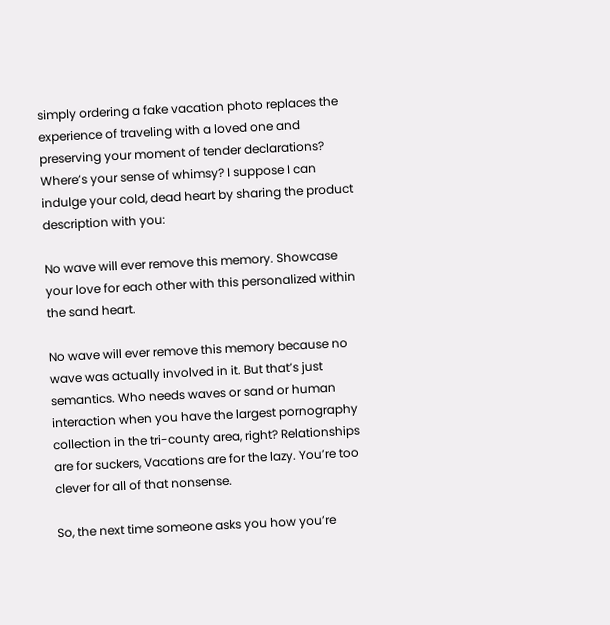simply ordering a fake vacation photo replaces the experience of traveling with a loved one and preserving your moment of tender declarations? Where’s your sense of whimsy? I suppose I can indulge your cold, dead heart by sharing the product description with you:

No wave will ever remove this memory. Showcase your love for each other with this personalized within the sand heart.

No wave will ever remove this memory because no wave was actually involved in it. But that’s just semantics. Who needs waves or sand or human interaction when you have the largest pornography collection in the tri-county area, right? Relationships are for suckers, Vacations are for the lazy. You’re too clever for all of that nonsense.

So, the next time someone asks you how you’re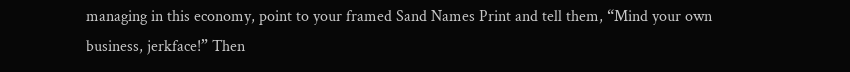managing in this economy, point to your framed Sand Names Print and tell them, “Mind your own business, jerkface!” Then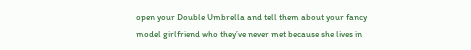open your Double Umbrella and tell them about your fancy model girlfriend who they’ve never met because she lives in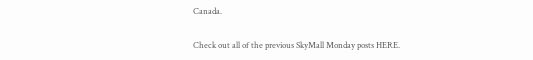Canada.

Check out all of the previous SkyMall Monday posts HERE.